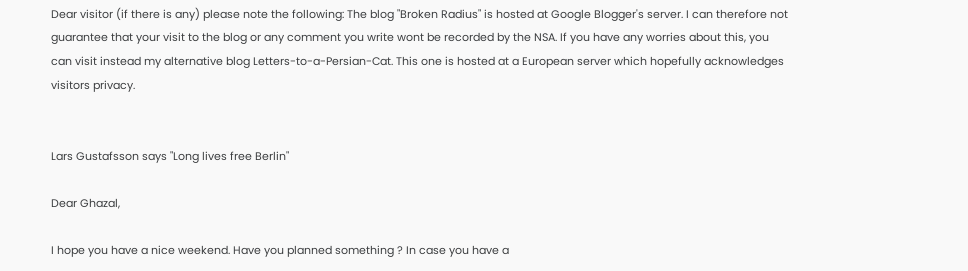Dear visitor (if there is any) please note the following: The blog "Broken Radius" is hosted at Google Blogger's server. I can therefore not guarantee that your visit to the blog or any comment you write wont be recorded by the NSA. If you have any worries about this, you can visit instead my alternative blog Letters-to-a-Persian-Cat. This one is hosted at a European server which hopefully acknowledges visitors privacy.


Lars Gustafsson says "Long lives free Berlin"

Dear Ghazal,

I hope you have a nice weekend. Have you planned something ? In case you have a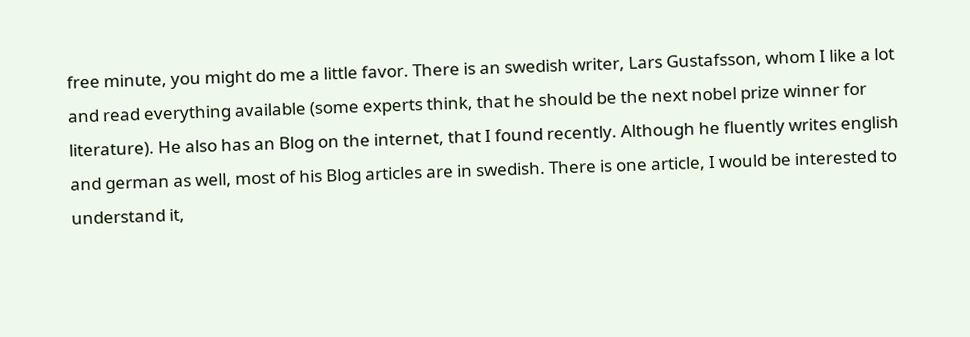free minute, you might do me a little favor. There is an swedish writer, Lars Gustafsson, whom I like a lot and read everything available (some experts think, that he should be the next nobel prize winner for literature). He also has an Blog on the internet, that I found recently. Although he fluently writes english and german as well, most of his Blog articles are in swedish. There is one article, I would be interested to understand it,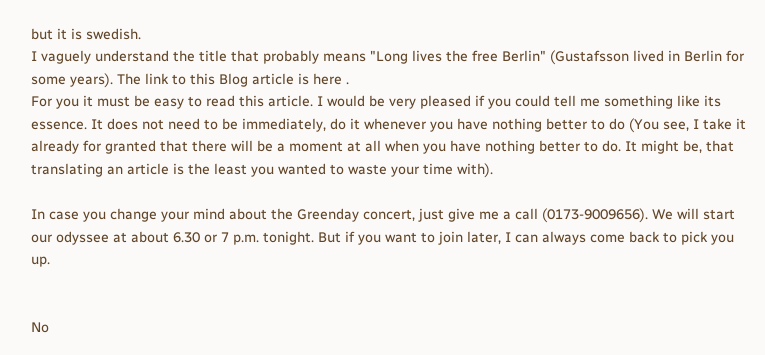but it is swedish.
I vaguely understand the title that probably means "Long lives the free Berlin" (Gustafsson lived in Berlin for some years). The link to this Blog article is here .
For you it must be easy to read this article. I would be very pleased if you could tell me something like its essence. It does not need to be immediately, do it whenever you have nothing better to do (You see, I take it already for granted that there will be a moment at all when you have nothing better to do. It might be, that translating an article is the least you wanted to waste your time with).

In case you change your mind about the Greenday concert, just give me a call (0173-9009656). We will start our odyssee at about 6.30 or 7 p.m. tonight. But if you want to join later, I can always come back to pick you up.


No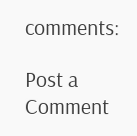comments:

Post a Comment